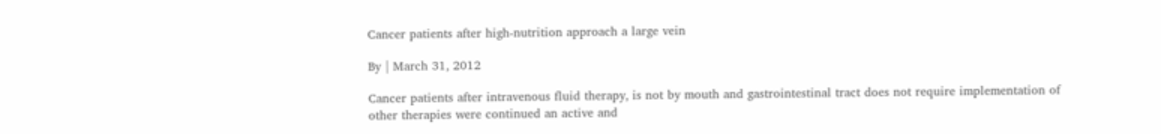Cancer patients after high-nutrition approach a large vein

By | March 31, 2012

Cancer patients after intravenous fluid therapy, is not by mouth and gastrointestinal tract does not require implementation of other therapies were continued an active and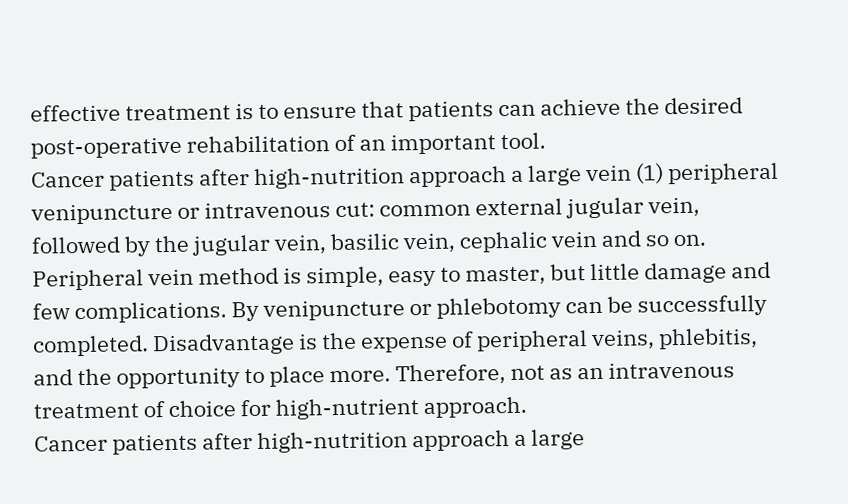effective treatment is to ensure that patients can achieve the desired post-operative rehabilitation of an important tool.
Cancer patients after high-nutrition approach a large vein (1) peripheral venipuncture or intravenous cut: common external jugular vein, followed by the jugular vein, basilic vein, cephalic vein and so on. Peripheral vein method is simple, easy to master, but little damage and few complications. By venipuncture or phlebotomy can be successfully completed. Disadvantage is the expense of peripheral veins, phlebitis, and the opportunity to place more. Therefore, not as an intravenous treatment of choice for high-nutrient approach.
Cancer patients after high-nutrition approach a large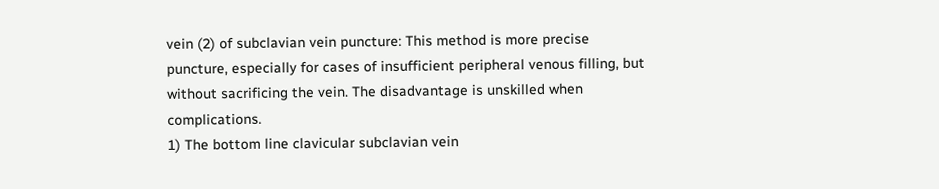vein (2) of subclavian vein puncture: This method is more precise puncture, especially for cases of insufficient peripheral venous filling, but without sacrificing the vein. The disadvantage is unskilled when complications.
1) The bottom line clavicular subclavian vein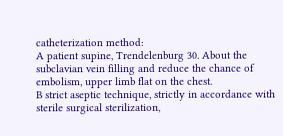catheterization method:
A patient supine, Trendelenburg 30. About the subclavian vein filling and reduce the chance of embolism, upper limb flat on the chest.
B strict aseptic technique, strictly in accordance with sterile surgical sterilization,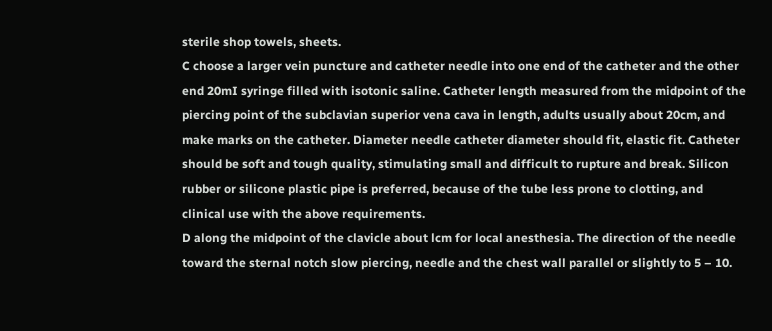sterile shop towels, sheets.
C choose a larger vein puncture and catheter needle into one end of the catheter and the other end 20mI syringe filled with isotonic saline. Catheter length measured from the midpoint of the piercing point of the subclavian superior vena cava in length, adults usually about 20cm, and make marks on the catheter. Diameter needle catheter diameter should fit, elastic fit. Catheter should be soft and tough quality, stimulating small and difficult to rupture and break. Silicon rubber or silicone plastic pipe is preferred, because of the tube less prone to clotting, and clinical use with the above requirements.
D along the midpoint of the clavicle about lcm for local anesthesia. The direction of the needle toward the sternal notch slow piercing, needle and the chest wall parallel or slightly to 5 – 10.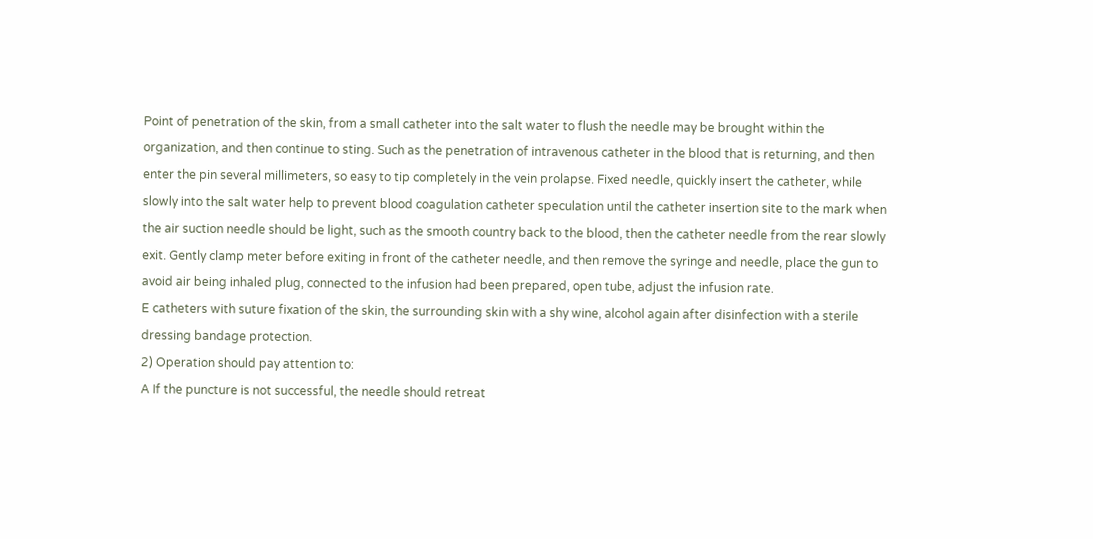Point of penetration of the skin, from a small catheter into the salt water to flush the needle may be brought within the organization, and then continue to sting. Such as the penetration of intravenous catheter in the blood that is returning, and then enter the pin several millimeters, so easy to tip completely in the vein prolapse. Fixed needle, quickly insert the catheter, while slowly into the salt water help to prevent blood coagulation catheter speculation until the catheter insertion site to the mark when the air suction needle should be light, such as the smooth country back to the blood, then the catheter needle from the rear slowly exit. Gently clamp meter before exiting in front of the catheter needle, and then remove the syringe and needle, place the gun to avoid air being inhaled plug, connected to the infusion had been prepared, open tube, adjust the infusion rate.
E catheters with suture fixation of the skin, the surrounding skin with a shy wine, alcohol again after disinfection with a sterile dressing bandage protection.
2) Operation should pay attention to:
A If the puncture is not successful, the needle should retreat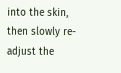into the skin, then slowly re-adjust the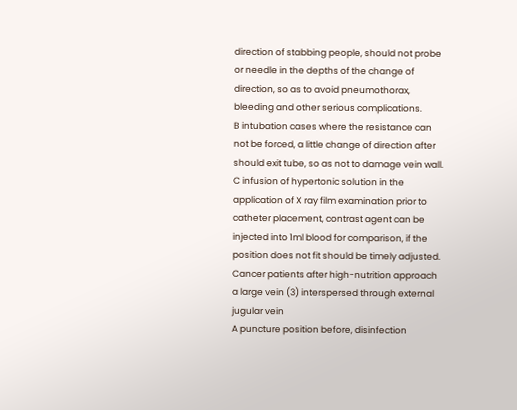direction of stabbing people, should not probe or needle in the depths of the change of direction, so as to avoid pneumothorax, bleeding and other serious complications.
B intubation cases where the resistance can not be forced, a little change of direction after should exit tube, so as not to damage vein wall.
C infusion of hypertonic solution in the application of X ray film examination prior to catheter placement, contrast agent can be injected into 1ml blood for comparison, if the position does not fit should be timely adjusted.
Cancer patients after high-nutrition approach a large vein (3) interspersed through external jugular vein
A puncture position before, disinfection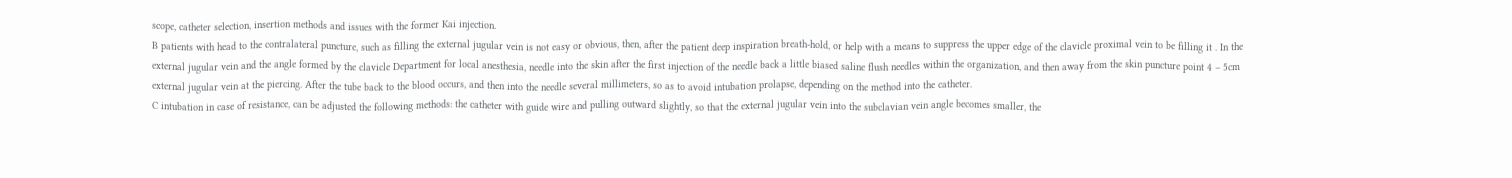scope, catheter selection, insertion methods and issues with the former Kai injection.
B patients with head to the contralateral puncture, such as filling the external jugular vein is not easy or obvious, then, after the patient deep inspiration breath-hold, or help with a means to suppress the upper edge of the clavicle proximal vein to be filling it . In the external jugular vein and the angle formed by the clavicle Department for local anesthesia, needle into the skin after the first injection of the needle back a little biased saline flush needles within the organization, and then away from the skin puncture point 4 – 5cm external jugular vein at the piercing. After the tube back to the blood occurs, and then into the needle several millimeters, so as to avoid intubation prolapse, depending on the method into the catheter.
C intubation in case of resistance, can be adjusted the following methods: the catheter with guide wire and pulling outward slightly, so that the external jugular vein into the subclavian vein angle becomes smaller, the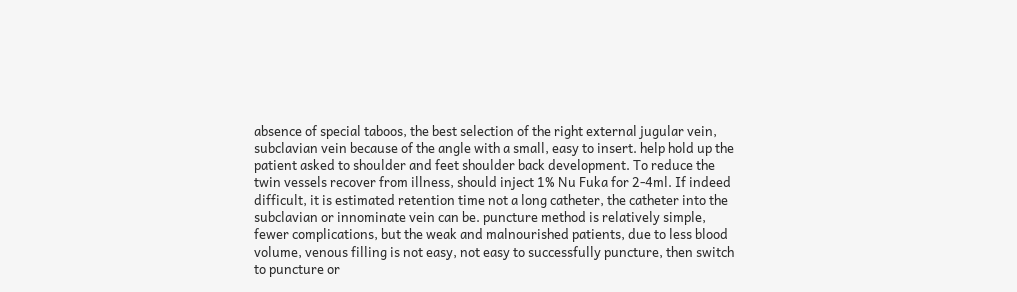absence of special taboos, the best selection of the right external jugular vein, subclavian vein because of the angle with a small, easy to insert. help hold up the patient asked to shoulder and feet shoulder back development. To reduce the twin vessels recover from illness, should inject 1% Nu Fuka for 2-4ml. If indeed difficult, it is estimated retention time not a long catheter, the catheter into the subclavian or innominate vein can be. puncture method is relatively simple, fewer complications, but the weak and malnourished patients, due to less blood volume, venous filling is not easy, not easy to successfully puncture, then switch to puncture or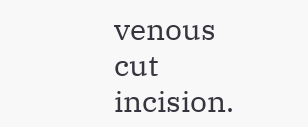venous cut incision.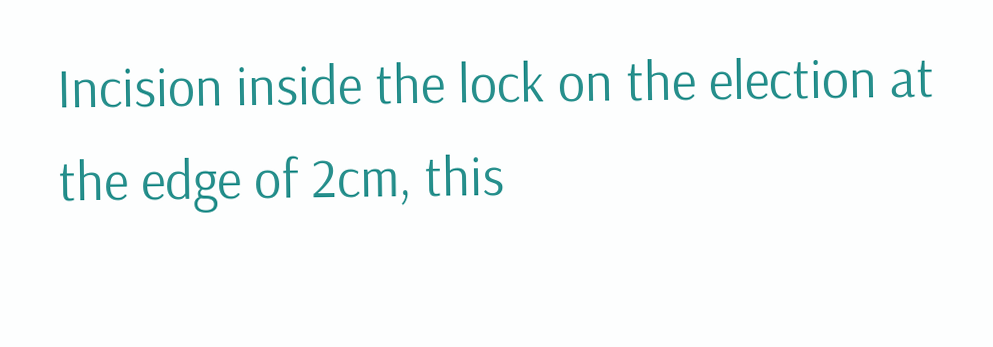Incision inside the lock on the election at the edge of 2cm, this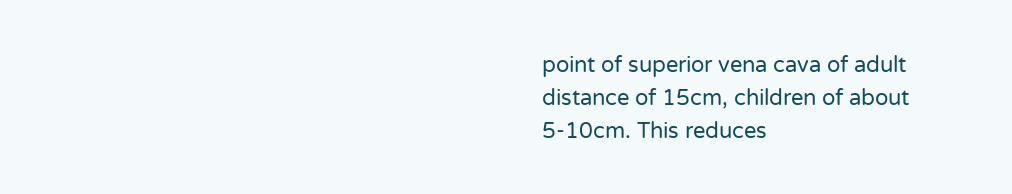point of superior vena cava of adult distance of 15cm, children of about 5-10cm. This reduces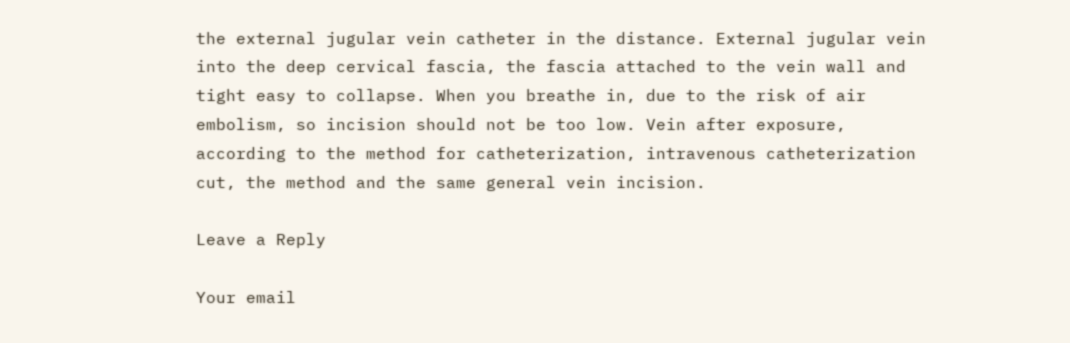the external jugular vein catheter in the distance. External jugular vein into the deep cervical fascia, the fascia attached to the vein wall and tight easy to collapse. When you breathe in, due to the risk of air embolism, so incision should not be too low. Vein after exposure, according to the method for catheterization, intravenous catheterization cut, the method and the same general vein incision.

Leave a Reply

Your email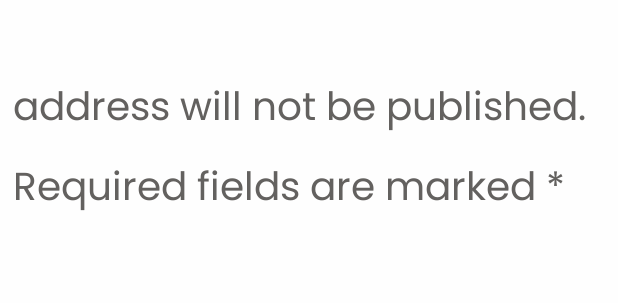address will not be published. Required fields are marked *